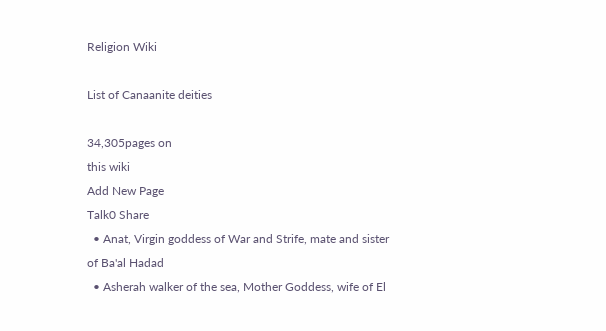Religion Wiki

List of Canaanite deities

34,305pages on
this wiki
Add New Page
Talk0 Share
  • Anat, Virgin goddess of War and Strife, mate and sister of Ba'al Hadad
  • Asherah walker of the sea, Mother Goddess, wife of El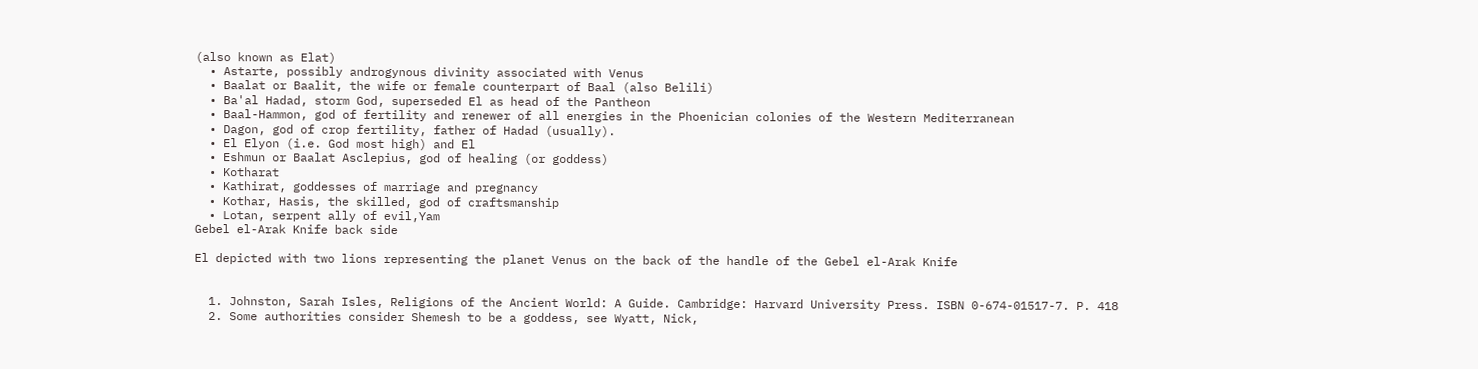(also known as Elat)
  • Astarte, possibly androgynous divinity associated with Venus
  • Baalat or Baalit, the wife or female counterpart of Baal (also Belili)
  • Ba'al Hadad, storm God, superseded El as head of the Pantheon
  • Baal-Hammon, god of fertility and renewer of all energies in the Phoenician colonies of the Western Mediterranean
  • Dagon, god of crop fertility, father of Hadad (usually).
  • El Elyon (i.e. God most high) and El
  • Eshmun or Baalat Asclepius, god of healing (or goddess)
  • Kotharat
  • Kathirat, goddesses of marriage and pregnancy
  • Kothar, Hasis, the skilled, god of craftsmanship
  • Lotan, serpent ally of evil,Yam
Gebel el-Arak Knife back side

El depicted with two lions representing the planet Venus on the back of the handle of the Gebel el-Arak Knife


  1. Johnston, Sarah Isles, Religions of the Ancient World: A Guide. Cambridge: Harvard University Press. ISBN 0-674-01517-7. P. 418
  2. Some authorities consider Shemesh to be a goddess, see Wyatt, Nick,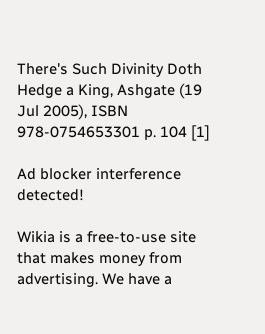There's Such Divinity Doth Hedge a King, Ashgate (19 Jul 2005), ISBN 978-0754653301 p. 104 [1]

Ad blocker interference detected!

Wikia is a free-to-use site that makes money from advertising. We have a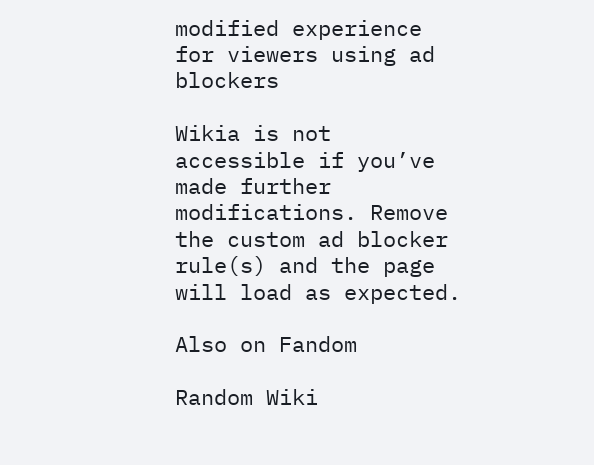modified experience for viewers using ad blockers

Wikia is not accessible if you’ve made further modifications. Remove the custom ad blocker rule(s) and the page will load as expected.

Also on Fandom

Random Wiki